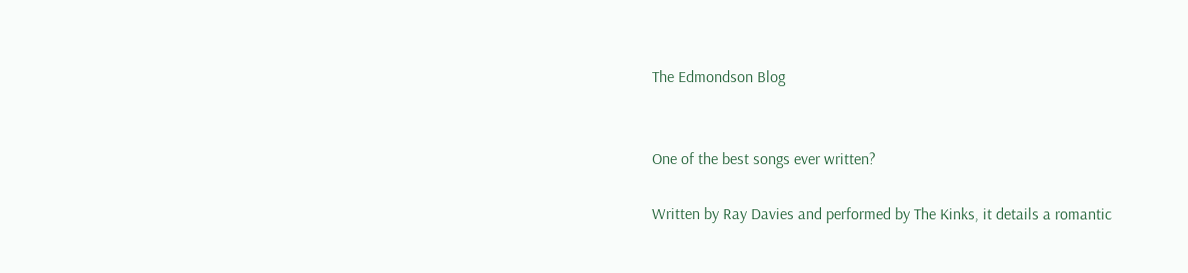The Edmondson Blog


One of the best songs ever written?

Written by Ray Davies and performed by The Kinks, it details a romantic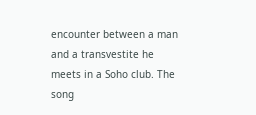encounter between a man and a transvestite he meets in a Soho club. The song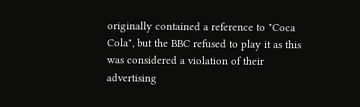originally contained a reference to "Coca Cola", but the BBC refused to play it as this was considered a violation of their advertising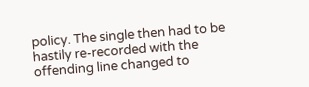policy. The single then had to be hastily re-recorded with the offending line changed to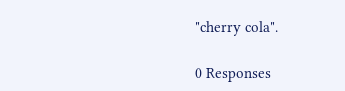"cherry cola".

0 Responses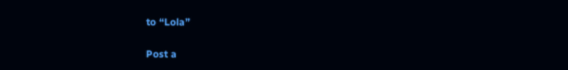to “Lola”

Post a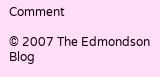Comment

© 2007 The Edmondson Blog